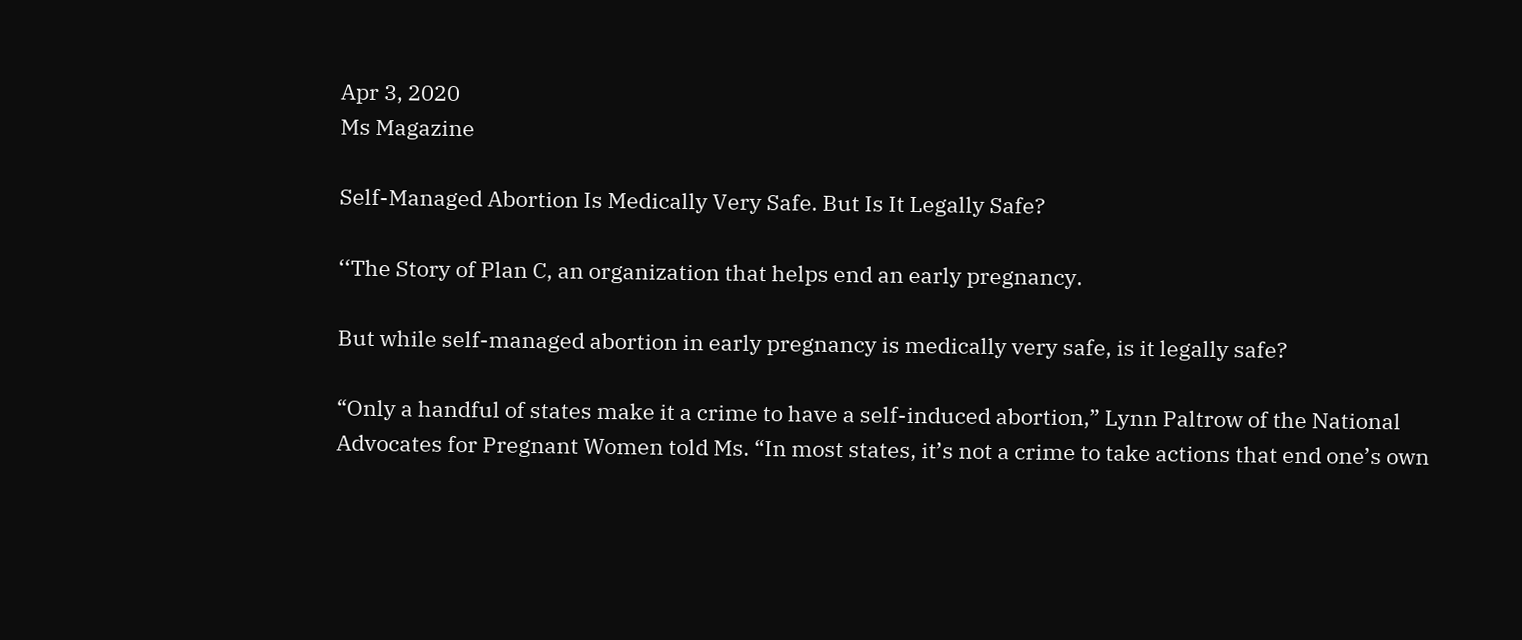Apr 3, 2020
Ms Magazine

Self-Managed Abortion Is Medically Very Safe. But Is It Legally Safe?

‘‘The Story of Plan C, an organization that helps end an early pregnancy.

But while self-managed abortion in early pregnancy is medically very safe, is it legally safe?

“Only a handful of states make it a crime to have a self-induced abortion,” Lynn Paltrow of the National Advocates for Pregnant Women told Ms. “In most states, it’s not a crime to take actions that end one’s own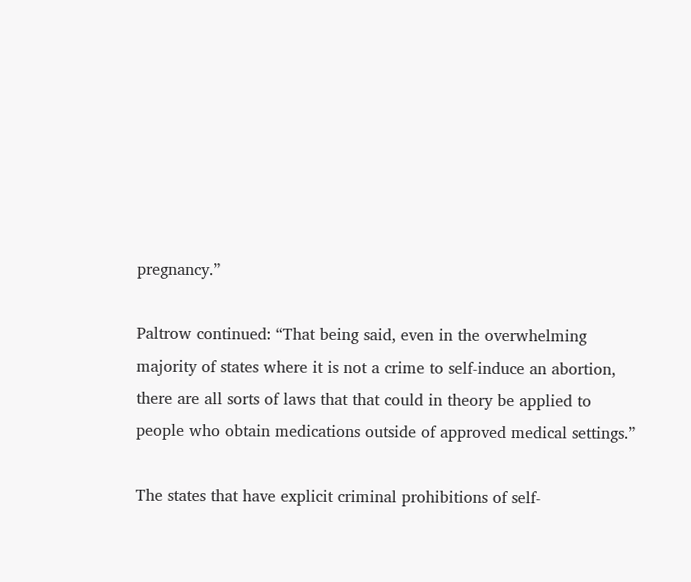pregnancy.”

Paltrow continued: “That being said, even in the overwhelming majority of states where it is not a crime to self-induce an abortion, there are all sorts of laws that that could in theory be applied to people who obtain medications outside of approved medical settings.”

The states that have explicit criminal prohibitions of self-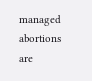managed abortions are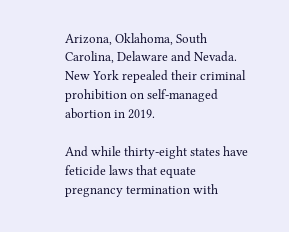Arizona, Oklahoma, South Carolina, Delaware and Nevada. New York repealed their criminal prohibition on self-managed abortion in 2019.

And while thirty-eight states have feticide laws that equate pregnancy termination with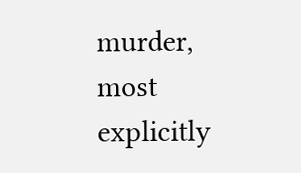murder, most explicitly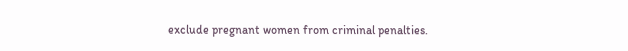exclude pregnant women from criminal penalties.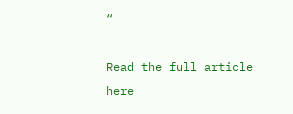“

Read the full article here